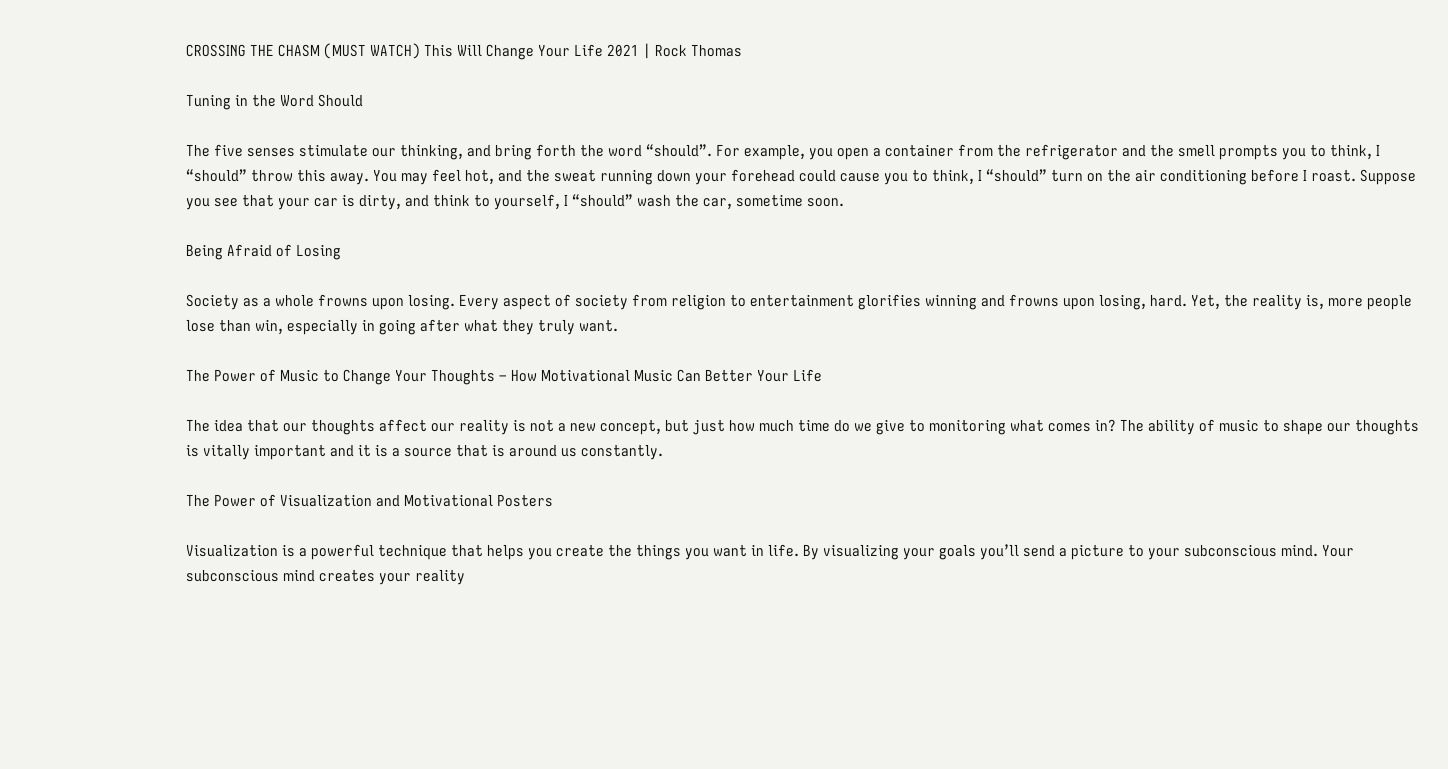CROSSING THE CHASM (MUST WATCH) This Will Change Your Life 2021 | Rock Thomas

Tuning in the Word Should

The five senses stimulate our thinking, and bring forth the word “should”. For example, you open a container from the refrigerator and the smell prompts you to think, I “should” throw this away. You may feel hot, and the sweat running down your forehead could cause you to think, I “should” turn on the air conditioning before I roast. Suppose you see that your car is dirty, and think to yourself, I “should” wash the car, sometime soon.

Being Afraid of Losing

Society as a whole frowns upon losing. Every aspect of society from religion to entertainment glorifies winning and frowns upon losing, hard. Yet, the reality is, more people lose than win, especially in going after what they truly want.

The Power of Music to Change Your Thoughts – How Motivational Music Can Better Your Life

The idea that our thoughts affect our reality is not a new concept, but just how much time do we give to monitoring what comes in? The ability of music to shape our thoughts is vitally important and it is a source that is around us constantly.

The Power of Visualization and Motivational Posters

Visualization is a powerful technique that helps you create the things you want in life. By visualizing your goals you’ll send a picture to your subconscious mind. Your subconscious mind creates your reality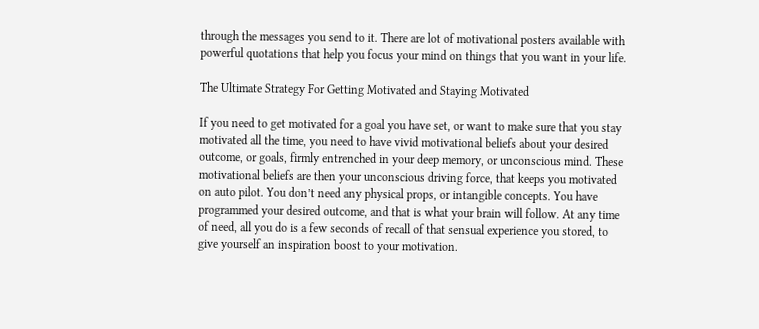through the messages you send to it. There are lot of motivational posters available with powerful quotations that help you focus your mind on things that you want in your life.

The Ultimate Strategy For Getting Motivated and Staying Motivated

If you need to get motivated for a goal you have set, or want to make sure that you stay motivated all the time, you need to have vivid motivational beliefs about your desired outcome, or goals, firmly entrenched in your deep memory, or unconscious mind. These motivational beliefs are then your unconscious driving force, that keeps you motivated on auto pilot. You don’t need any physical props, or intangible concepts. You have programmed your desired outcome, and that is what your brain will follow. At any time of need, all you do is a few seconds of recall of that sensual experience you stored, to give yourself an inspiration boost to your motivation.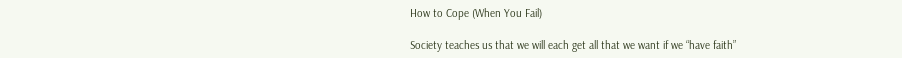How to Cope (When You Fail)

Society teaches us that we will each get all that we want if we “have faith”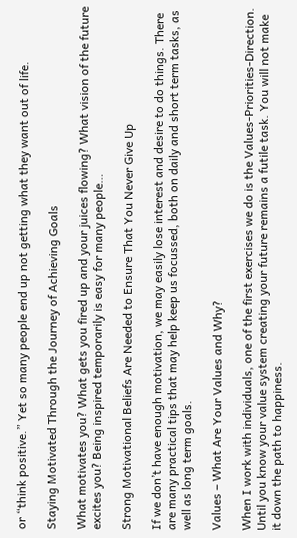or “think positive.” Yet so many people end up not getting what they want out of life.

Staying Motivated Through the Journey of Achieving Goals

What motivates you? What gets you fired up and your juices flowing? What vision of the future excites you? Being inspired temporarily is easy for many people…

Strong Motivational Beliefs Are Needed to Ensure That You Never Give Up

If we don’t have enough motivation, we may easily lose interest and desire to do things. There are many practical tips that may help keep us focussed, both on daily and short term tasks, as well as long term goals.

Values – What Are Your Values and Why?

When I work with individuals, one of the first exercises we do is the Values-Priorities-Direction. Until you know your value system creating your future remains a futile task. You will not make it down the path to happiness.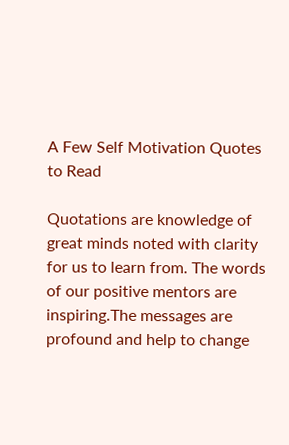A Few Self Motivation Quotes to Read

Quotations are knowledge of great minds noted with clarity for us to learn from. The words of our positive mentors are inspiring.The messages are profound and help to change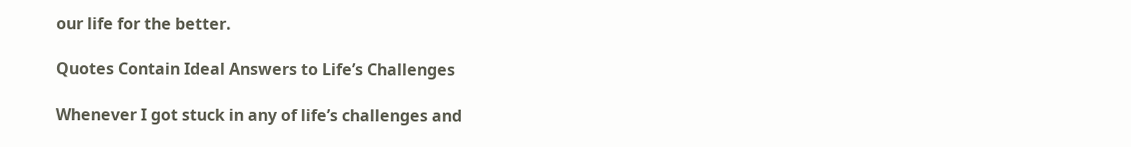our life for the better.

Quotes Contain Ideal Answers to Life’s Challenges

Whenever I got stuck in any of life’s challenges and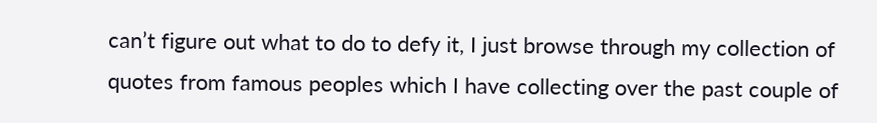can’t figure out what to do to defy it, I just browse through my collection of quotes from famous peoples which I have collecting over the past couple of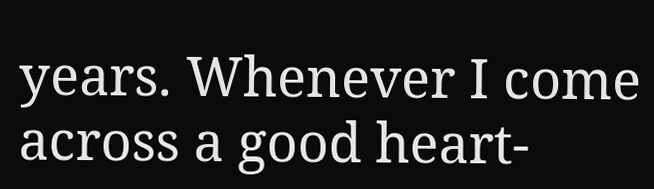years. Whenever I come across a good heart-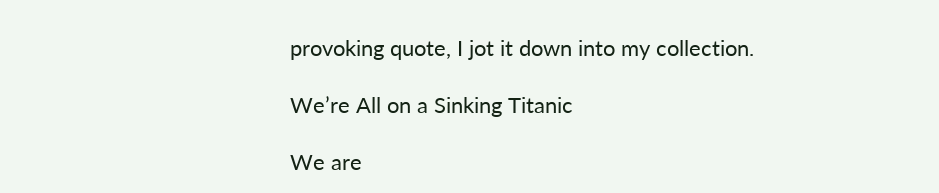provoking quote, I jot it down into my collection.

We’re All on a Sinking Titanic

We are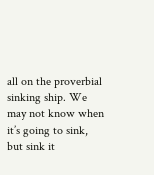all on the proverbial sinking ship. We may not know when it’s going to sink, but sink it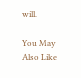will.

You May Also Like